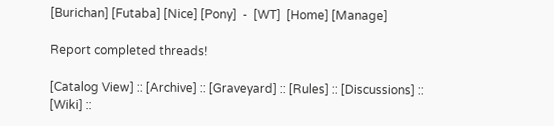[Burichan] [Futaba] [Nice] [Pony]  -  [WT]  [Home] [Manage]

Report completed threads!

[Catalog View] :: [Archive] :: [Graveyard] :: [Rules] :: [Discussions] :: [Wiki] ::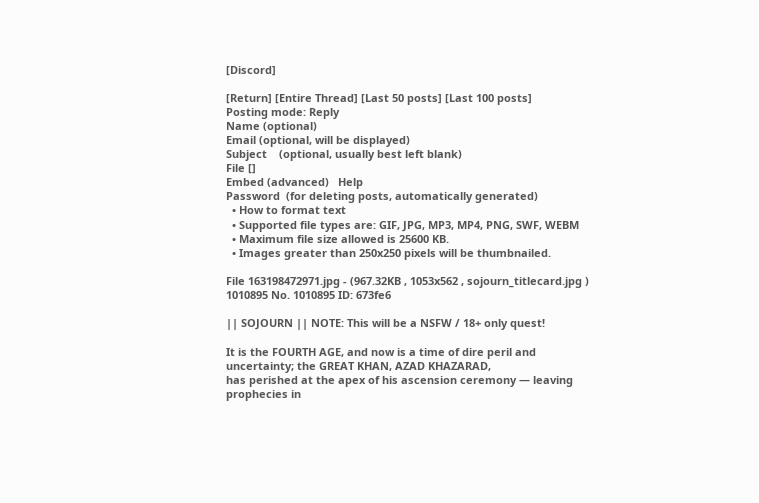[Discord]

[Return] [Entire Thread] [Last 50 posts] [Last 100 posts]
Posting mode: Reply
Name (optional)
Email (optional, will be displayed)
Subject    (optional, usually best left blank)
File []
Embed (advanced)   Help
Password  (for deleting posts, automatically generated)
  • How to format text
  • Supported file types are: GIF, JPG, MP3, MP4, PNG, SWF, WEBM
  • Maximum file size allowed is 25600 KB.
  • Images greater than 250x250 pixels will be thumbnailed.

File 163198472971.jpg - (967.32KB , 1053x562 , sojourn_titlecard.jpg )
1010895 No. 1010895 ID: 673fe6

|| SOJOURN || NOTE: This will be a NSFW / 18+ only quest!

It is the FOURTH AGE, and now is a time of dire peril and uncertainty; the GREAT KHAN, AZAD KHAZARAD,
has perished at the apex of his ascension ceremony — leaving prophecies in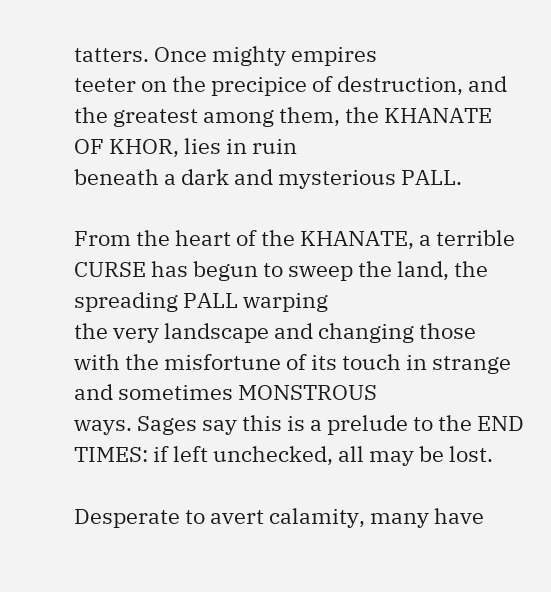tatters. Once mighty empires
teeter on the precipice of destruction, and the greatest among them, the KHANATE OF KHOR, lies in ruin
beneath a dark and mysterious PALL.

From the heart of the KHANATE, a terrible CURSE has begun to sweep the land, the spreading PALL warping
the very landscape and changing those with the misfortune of its touch in strange and sometimes MONSTROUS
ways. Sages say this is a prelude to the END TIMES: if left unchecked, all may be lost.

Desperate to avert calamity, many have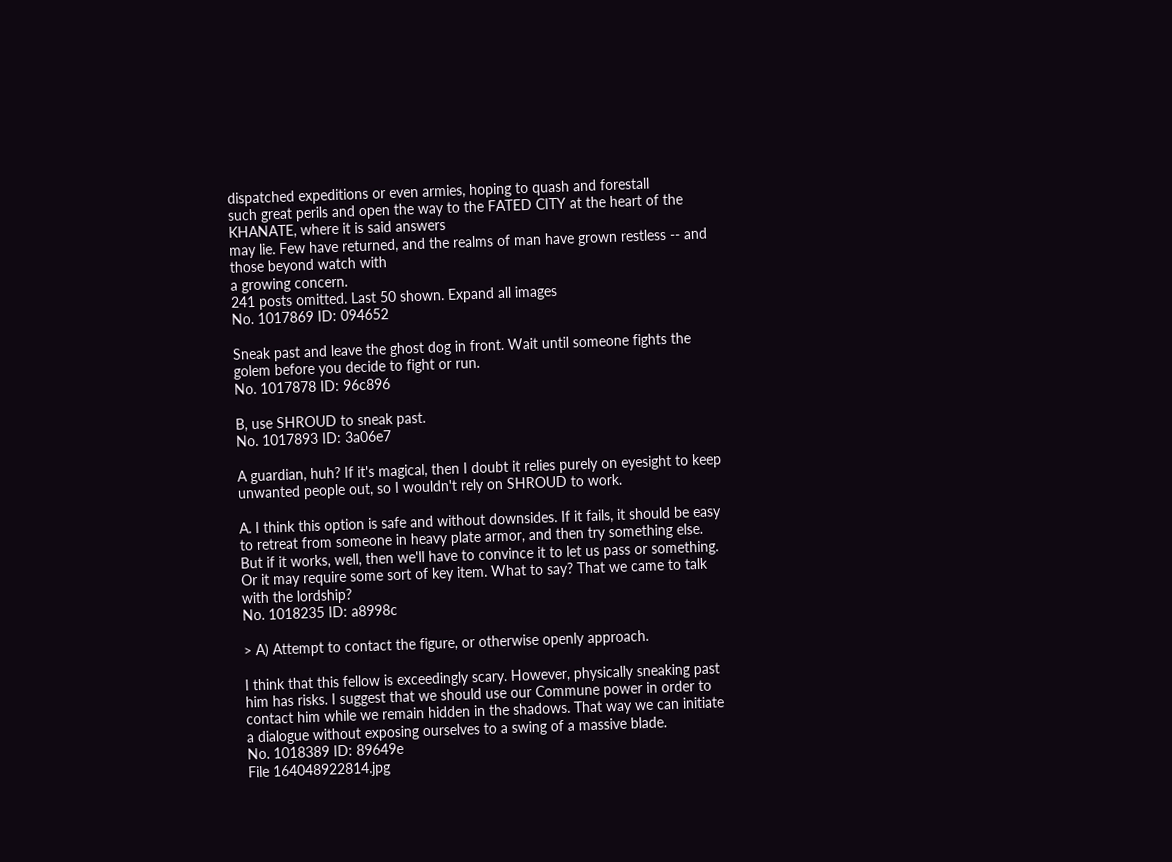dispatched expeditions or even armies, hoping to quash and forestall
such great perils and open the way to the FATED CITY at the heart of the KHANATE, where it is said answers
may lie. Few have returned, and the realms of man have grown restless -- and those beyond watch with
a growing concern.
241 posts omitted. Last 50 shown. Expand all images
No. 1017869 ID: 094652

Sneak past and leave the ghost dog in front. Wait until someone fights the golem before you decide to fight or run.
No. 1017878 ID: 96c896

B, use SHROUD to sneak past.
No. 1017893 ID: 3a06e7

A guardian, huh? If it's magical, then I doubt it relies purely on eyesight to keep unwanted people out, so I wouldn't rely on SHROUD to work.

A. I think this option is safe and without downsides. If it fails, it should be easy to retreat from someone in heavy plate armor, and then try something else. But if it works, well, then we'll have to convince it to let us pass or something. Or it may require some sort of key item. What to say? That we came to talk with the lordship?
No. 1018235 ID: a8998c

> A) Attempt to contact the figure, or otherwise openly approach.

I think that this fellow is exceedingly scary. However, physically sneaking past him has risks. I suggest that we should use our Commune power in order to contact him while we remain hidden in the shadows. That way we can initiate a dialogue without exposing ourselves to a swing of a massive blade.
No. 1018389 ID: 89649e
File 164048922814.jpg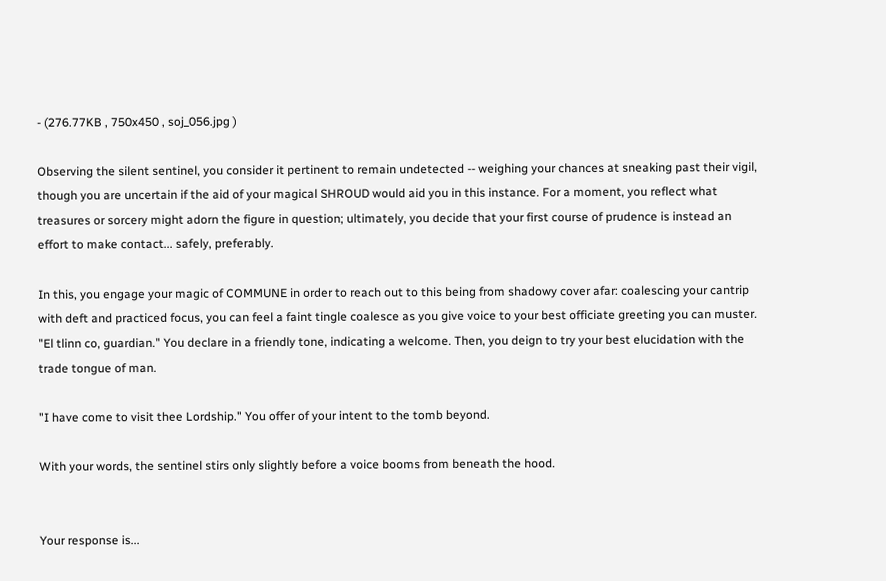- (276.77KB , 750x450 , soj_056.jpg )

Observing the silent sentinel, you consider it pertinent to remain undetected -- weighing your chances at sneaking past their vigil, though you are uncertain if the aid of your magical SHROUD would aid you in this instance. For a moment, you reflect what treasures or sorcery might adorn the figure in question; ultimately, you decide that your first course of prudence is instead an effort to make contact... safely, preferably.

In this, you engage your magic of COMMUNE in order to reach out to this being from shadowy cover afar: coalescing your cantrip with deft and practiced focus, you can feel a faint tingle coalesce as you give voice to your best officiate greeting you can muster. "El tlinn co, guardian." You declare in a friendly tone, indicating a welcome. Then, you deign to try your best elucidation with the trade tongue of man.

"I have come to visit thee Lordship." You offer of your intent to the tomb beyond.

With your words, the sentinel stirs only slightly before a voice booms from beneath the hood.


Your response is...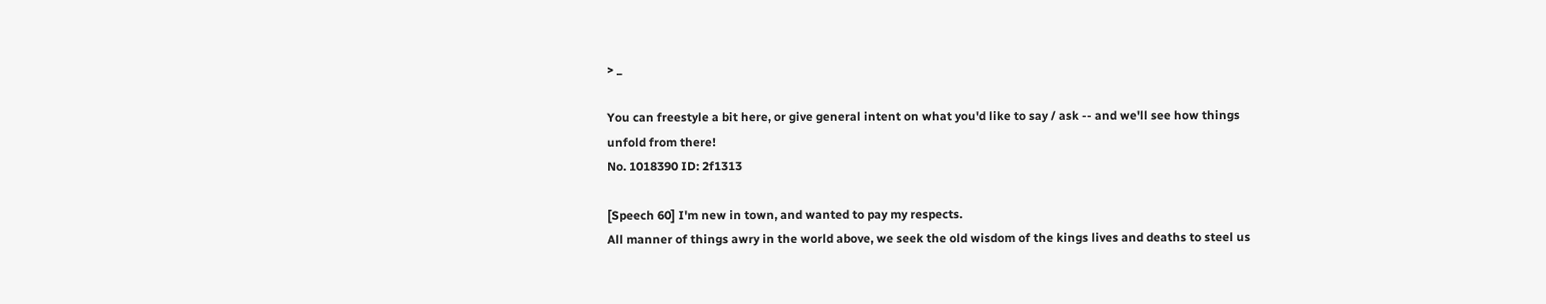> _

You can freestyle a bit here, or give general intent on what you'd like to say / ask -- and we'll see how things unfold from there!
No. 1018390 ID: 2f1313

[Speech 60] I'm new in town, and wanted to pay my respects.
All manner of things awry in the world above, we seek the old wisdom of the kings lives and deaths to steel us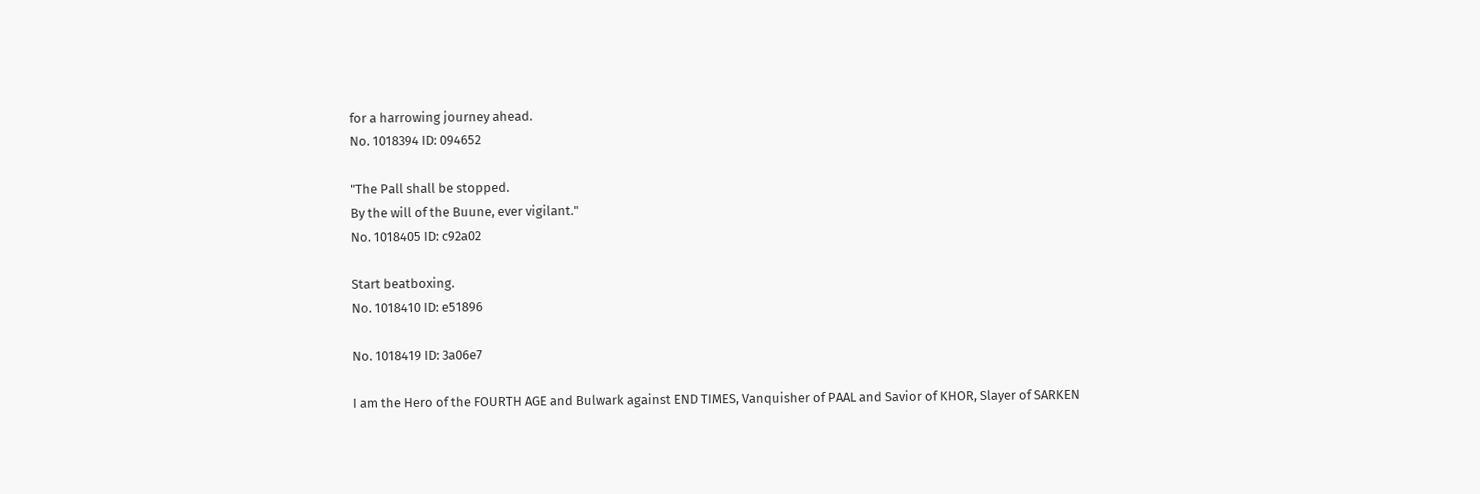for a harrowing journey ahead.
No. 1018394 ID: 094652

"The Pall shall be stopped.
By the will of the Buune, ever vigilant."
No. 1018405 ID: c92a02

Start beatboxing.
No. 1018410 ID: e51896

No. 1018419 ID: 3a06e7

I am the Hero of the FOURTH AGE and Bulwark against END TIMES, Vanquisher of PAAL and Savior of KHOR, Slayer of SARKEN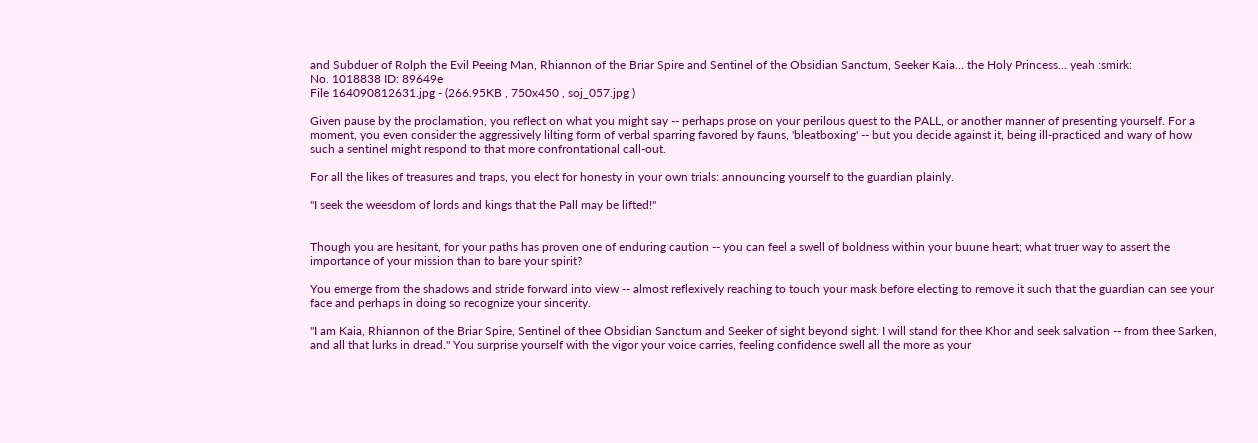and Subduer of Rolph the Evil Peeing Man, Rhiannon of the Briar Spire and Sentinel of the Obsidian Sanctum, Seeker Kaia... the Holy Princess... yeah :smirk:
No. 1018838 ID: 89649e
File 164090812631.jpg - (266.95KB , 750x450 , soj_057.jpg )

Given pause by the proclamation, you reflect on what you might say -- perhaps prose on your perilous quest to the PALL, or another manner of presenting yourself. For a moment, you even consider the aggressively lilting form of verbal sparring favored by fauns, 'bleatboxing' -- but you decide against it, being ill-practiced and wary of how such a sentinel might respond to that more confrontational call-out.

For all the likes of treasures and traps, you elect for honesty in your own trials: announcing yourself to the guardian plainly.

"I seek the weesdom of lords and kings that the Pall may be lifted!"


Though you are hesitant, for your paths has proven one of enduring caution -- you can feel a swell of boldness within your buune heart; what truer way to assert the importance of your mission than to bare your spirit?

You emerge from the shadows and stride forward into view -- almost reflexively reaching to touch your mask before electing to remove it such that the guardian can see your face and perhaps in doing so recognize your sincerity.

"I am Kaia, Rhiannon of the Briar Spire, Sentinel of thee Obsidian Sanctum and Seeker of sight beyond sight. I will stand for thee Khor and seek salvation -- from thee Sarken, and all that lurks in dread." You surprise yourself with the vigor your voice carries, feeling confidence swell all the more as your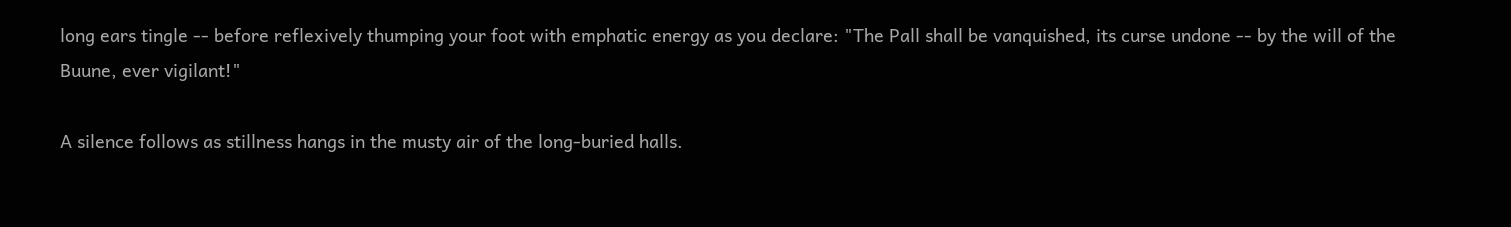long ears tingle -- before reflexively thumping your foot with emphatic energy as you declare: "The Pall shall be vanquished, its curse undone -- by the will of the Buune, ever vigilant!"

A silence follows as stillness hangs in the musty air of the long-buried halls.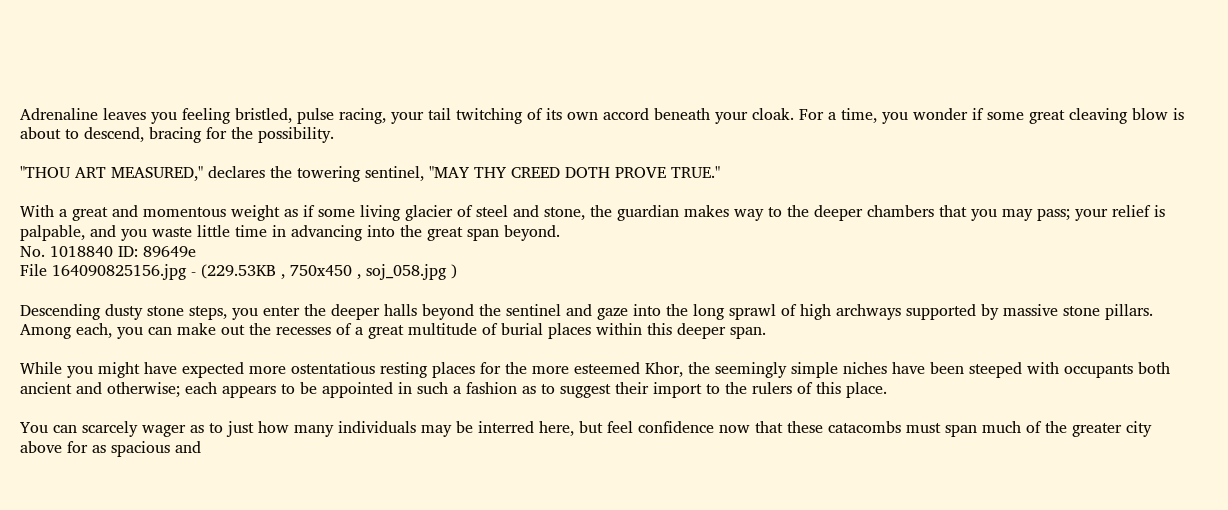Adrenaline leaves you feeling bristled, pulse racing, your tail twitching of its own accord beneath your cloak. For a time, you wonder if some great cleaving blow is about to descend, bracing for the possibility.

"THOU ART MEASURED," declares the towering sentinel, "MAY THY CREED DOTH PROVE TRUE."

With a great and momentous weight as if some living glacier of steel and stone, the guardian makes way to the deeper chambers that you may pass; your relief is palpable, and you waste little time in advancing into the great span beyond.
No. 1018840 ID: 89649e
File 164090825156.jpg - (229.53KB , 750x450 , soj_058.jpg )

Descending dusty stone steps, you enter the deeper halls beyond the sentinel and gaze into the long sprawl of high archways supported by massive stone pillars. Among each, you can make out the recesses of a great multitude of burial places within this deeper span.

While you might have expected more ostentatious resting places for the more esteemed Khor, the seemingly simple niches have been steeped with occupants both ancient and otherwise; each appears to be appointed in such a fashion as to suggest their import to the rulers of this place.

You can scarcely wager as to just how many individuals may be interred here, but feel confidence now that these catacombs must span much of the greater city above for as spacious and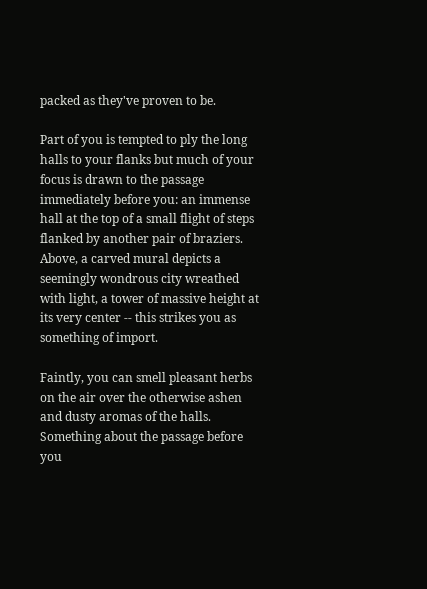packed as they've proven to be.

Part of you is tempted to ply the long halls to your flanks but much of your focus is drawn to the passage immediately before you: an immense hall at the top of a small flight of steps flanked by another pair of braziers. Above, a carved mural depicts a seemingly wondrous city wreathed with light, a tower of massive height at its very center -- this strikes you as something of import.

Faintly, you can smell pleasant herbs on the air over the otherwise ashen and dusty aromas of the halls. Something about the passage before you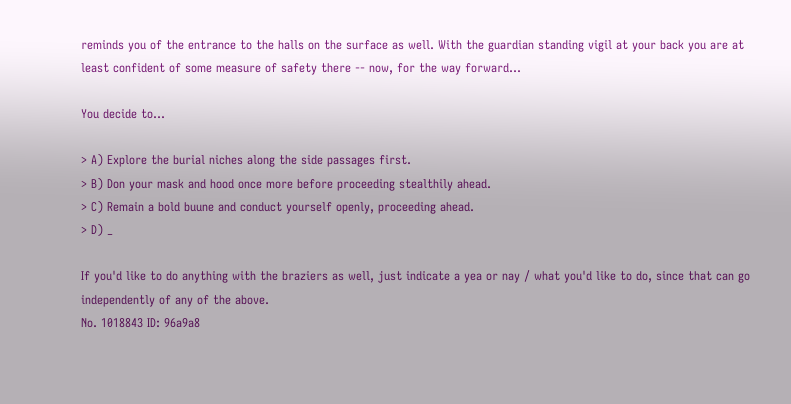reminds you of the entrance to the halls on the surface as well. With the guardian standing vigil at your back you are at least confident of some measure of safety there -- now, for the way forward...

You decide to...

> A) Explore the burial niches along the side passages first.
> B) Don your mask and hood once more before proceeding stealthily ahead.
> C) Remain a bold buune and conduct yourself openly, proceeding ahead.
> D) _

If you'd like to do anything with the braziers as well, just indicate a yea or nay / what you'd like to do, since that can go independently of any of the above.
No. 1018843 ID: 96a9a8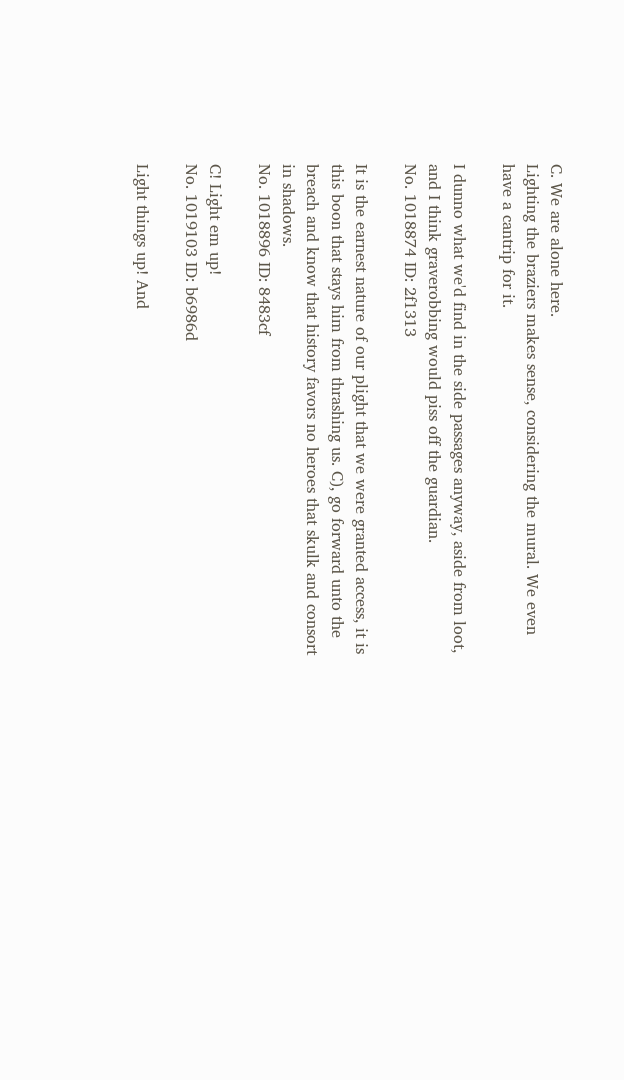C. We are alone here.
Lighting the braziers makes sense, considering the mural. We even have a cantrip for it.

I dunno what we'd find in the side passages anyway, aside from loot, and I think graverobbing would piss off the guardian.
No. 1018874 ID: 2f1313

It is the earnest nature of our plight that we were granted access, it is this boon that stays him from thrashing us. C), go forward unto the breach and know that history favors no heroes that skulk and consort in shadows.
No. 1018896 ID: 8483cf

C! Light em up!
No. 1019103 ID: b6986d

Light things up! And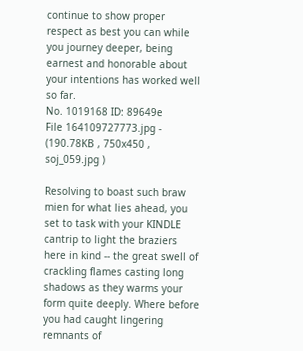continue to show proper respect as best you can while you journey deeper, being earnest and honorable about your intentions has worked well so far.
No. 1019168 ID: 89649e
File 164109727773.jpg - (190.78KB , 750x450 , soj_059.jpg )

Resolving to boast such braw mien for what lies ahead, you set to task with your KINDLE cantrip to light the braziers here in kind -- the great swell of crackling flames casting long shadows as they warms your form quite deeply. Where before you had caught lingering remnants of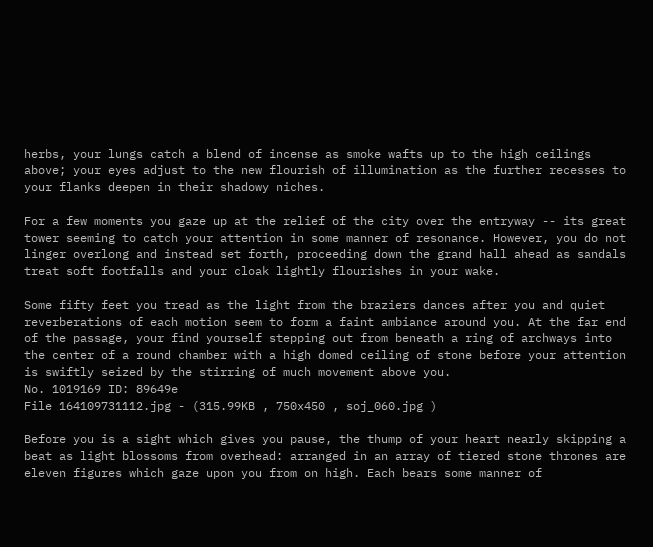herbs, your lungs catch a blend of incense as smoke wafts up to the high ceilings above; your eyes adjust to the new flourish of illumination as the further recesses to your flanks deepen in their shadowy niches.

For a few moments you gaze up at the relief of the city over the entryway -- its great tower seeming to catch your attention in some manner of resonance. However, you do not linger overlong and instead set forth, proceeding down the grand hall ahead as sandals treat soft footfalls and your cloak lightly flourishes in your wake.

Some fifty feet you tread as the light from the braziers dances after you and quiet reverberations of each motion seem to form a faint ambiance around you. At the far end of the passage, your find yourself stepping out from beneath a ring of archways into the center of a round chamber with a high domed ceiling of stone before your attention is swiftly seized by the stirring of much movement above you.
No. 1019169 ID: 89649e
File 164109731112.jpg - (315.99KB , 750x450 , soj_060.jpg )

Before you is a sight which gives you pause, the thump of your heart nearly skipping a beat as light blossoms from overhead: arranged in an array of tiered stone thrones are eleven figures which gaze upon you from on high. Each bears some manner of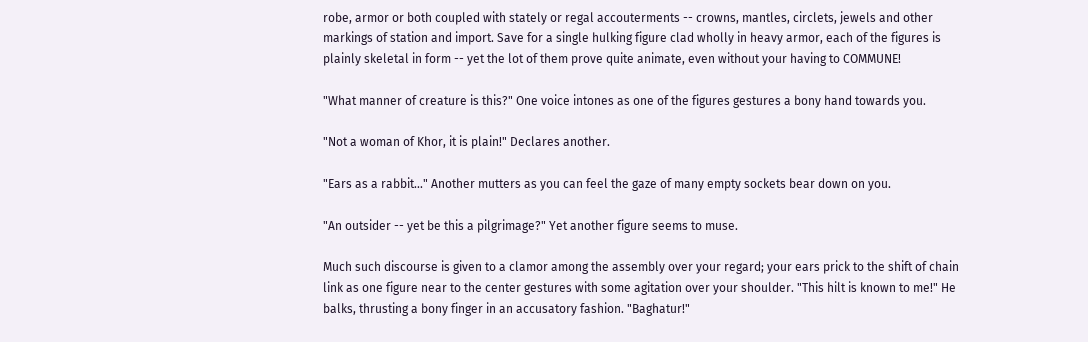robe, armor or both coupled with stately or regal accouterments -- crowns, mantles, circlets, jewels and other markings of station and import. Save for a single hulking figure clad wholly in heavy armor, each of the figures is plainly skeletal in form -- yet the lot of them prove quite animate, even without your having to COMMUNE!

"What manner of creature is this?" One voice intones as one of the figures gestures a bony hand towards you.

"Not a woman of Khor, it is plain!" Declares another.

"Ears as a rabbit..." Another mutters as you can feel the gaze of many empty sockets bear down on you.

"An outsider -- yet be this a pilgrimage?" Yet another figure seems to muse.

Much such discourse is given to a clamor among the assembly over your regard; your ears prick to the shift of chain link as one figure near to the center gestures with some agitation over your shoulder. "This hilt is known to me!" He balks, thrusting a bony finger in an accusatory fashion. "Baghatur!"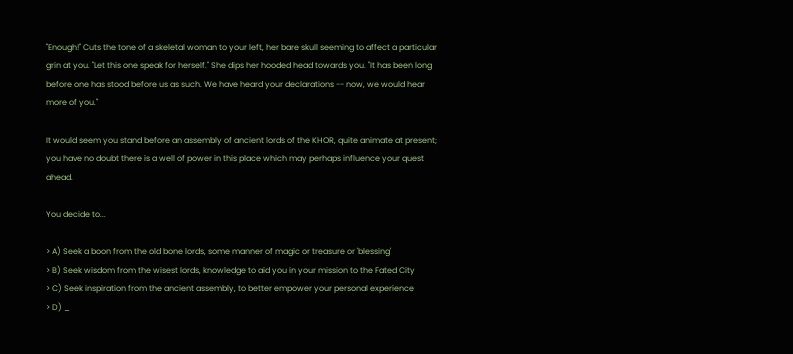"Enough!" Cuts the tone of a skeletal woman to your left, her bare skull seeming to affect a particular grin at you. "Let this one speak for herself." She dips her hooded head towards you. "It has been long before one has stood before us as such. We have heard your declarations -- now, we would hear more of you."

It would seem you stand before an assembly of ancient lords of the KHOR, quite animate at present; you have no doubt there is a well of power in this place which may perhaps influence your quest ahead.

You decide to...

> A) Seek a boon from the old bone lords, some manner of magic or treasure or 'blessing'
> B) Seek wisdom from the wisest lords, knowledge to aid you in your mission to the Fated City
> C) Seek inspiration from the ancient assembly, to better empower your personal experience
> D) _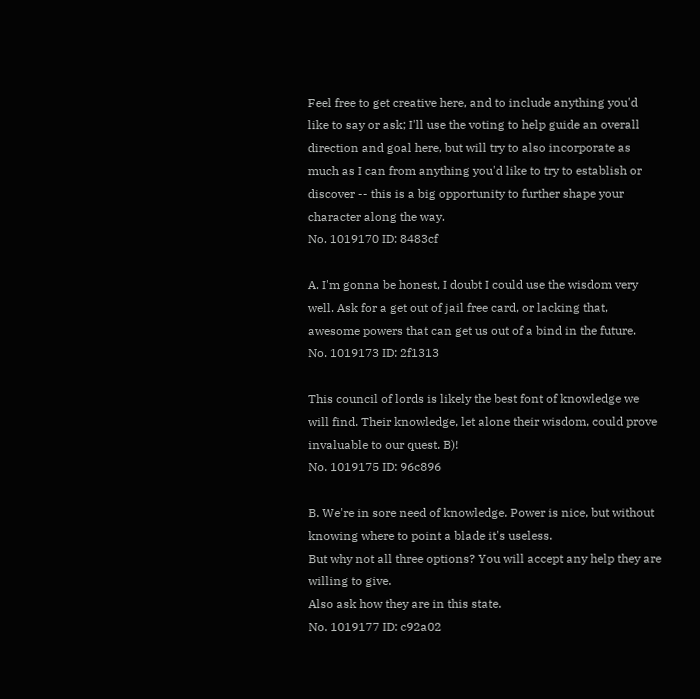Feel free to get creative here, and to include anything you'd like to say or ask; I'll use the voting to help guide an overall direction and goal here, but will try to also incorporate as much as I can from anything you'd like to try to establish or discover -- this is a big opportunity to further shape your character along the way.
No. 1019170 ID: 8483cf

A. I'm gonna be honest, I doubt I could use the wisdom very well. Ask for a get out of jail free card, or lacking that, awesome powers that can get us out of a bind in the future.
No. 1019173 ID: 2f1313

This council of lords is likely the best font of knowledge we will find. Their knowledge, let alone their wisdom, could prove invaluable to our quest. B)!
No. 1019175 ID: 96c896

B. We're in sore need of knowledge. Power is nice, but without knowing where to point a blade it's useless.
But why not all three options? You will accept any help they are willing to give.
Also ask how they are in this state.
No. 1019177 ID: c92a02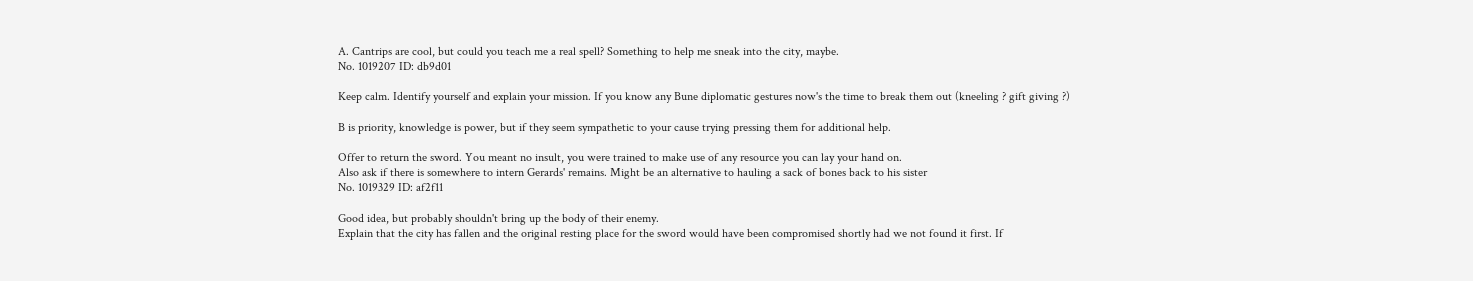A. Cantrips are cool, but could you teach me a real spell? Something to help me sneak into the city, maybe.
No. 1019207 ID: db9d01

Keep calm. Identify yourself and explain your mission. If you know any Bune diplomatic gestures now's the time to break them out (kneeling ? gift giving ?)

B is priority, knowledge is power, but if they seem sympathetic to your cause trying pressing them for additional help.

Offer to return the sword. You meant no insult, you were trained to make use of any resource you can lay your hand on.
Also ask if there is somewhere to intern Gerards' remains. Might be an alternative to hauling a sack of bones back to his sister
No. 1019329 ID: af2f11

Good idea, but probably shouldn't bring up the body of their enemy.
Explain that the city has fallen and the original resting place for the sword would have been compromised shortly had we not found it first. If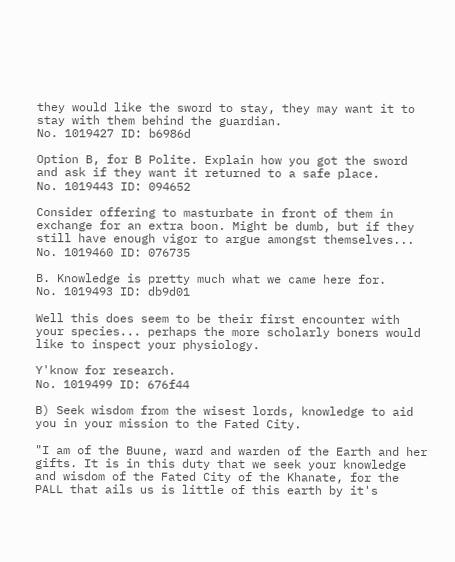they would like the sword to stay, they may want it to stay with them behind the guardian.
No. 1019427 ID: b6986d

Option B, for B Polite. Explain how you got the sword and ask if they want it returned to a safe place.
No. 1019443 ID: 094652

Consider offering to masturbate in front of them in exchange for an extra boon. Might be dumb, but if they still have enough vigor to argue amongst themselves...
No. 1019460 ID: 076735

B. Knowledge is pretty much what we came here for.
No. 1019493 ID: db9d01

Well this does seem to be their first encounter with your species... perhaps the more scholarly boners would like to inspect your physiology.

Y'know for research.
No. 1019499 ID: 676f44

B) Seek wisdom from the wisest lords, knowledge to aid you in your mission to the Fated City.

"I am of the Buune, ward and warden of the Earth and her gifts. It is in this duty that we seek your knowledge and wisdom of the Fated City of the Khanate, for the PALL that ails us is little of this earth by it's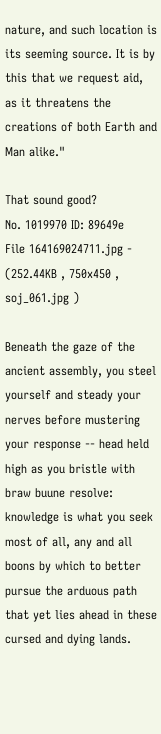nature, and such location is its seeming source. It is by this that we request aid, as it threatens the creations of both Earth and Man alike."

That sound good?
No. 1019970 ID: 89649e
File 164169024711.jpg - (252.44KB , 750x450 , soj_061.jpg )

Beneath the gaze of the ancient assembly, you steel yourself and steady your nerves before mustering your response -- head held high as you bristle with braw buune resolve: knowledge is what you seek most of all, any and all boons by which to better pursue the arduous path that yet lies ahead in these cursed and dying lands.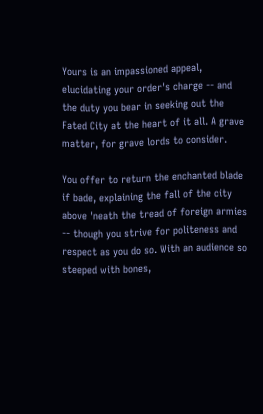Yours is an impassioned appeal, elucidating your order's charge -- and the duty you bear in seeking out the Fated City at the heart of it all. A grave matter, for grave lords to consider.

You offer to return the enchanted blade if bade, explaining the fall of the city above 'neath the tread of foreign armies -- though you strive for politeness and respect as you do so. With an audience so steeped with bones,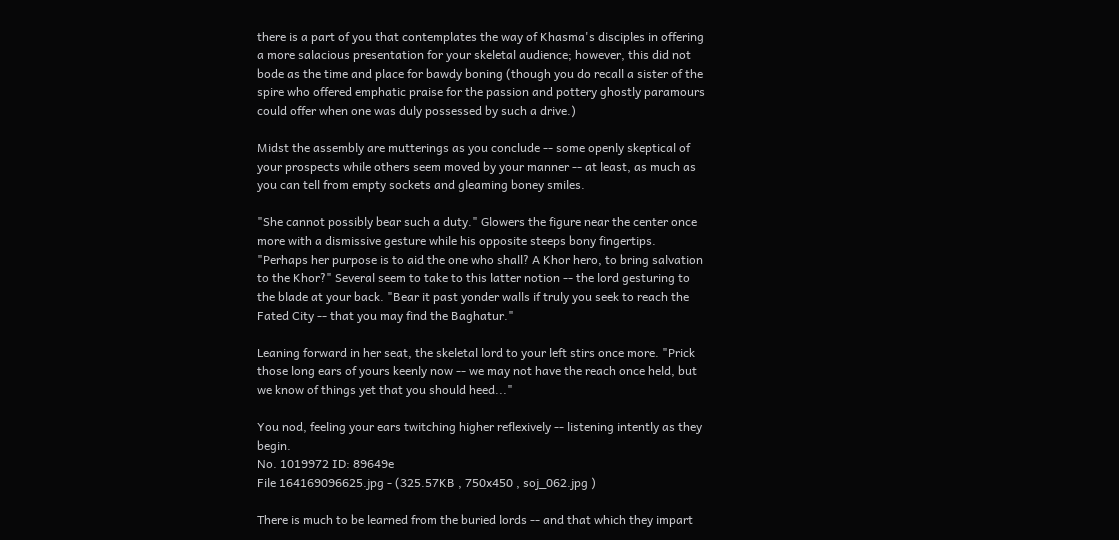there is a part of you that contemplates the way of Khasma's disciples in offering a more salacious presentation for your skeletal audience; however, this did not bode as the time and place for bawdy boning (though you do recall a sister of the spire who offered emphatic praise for the passion and pottery ghostly paramours could offer when one was duly possessed by such a drive.)

Midst the assembly are mutterings as you conclude -- some openly skeptical of your prospects while others seem moved by your manner -- at least, as much as you can tell from empty sockets and gleaming boney smiles.

"She cannot possibly bear such a duty." Glowers the figure near the center once more with a dismissive gesture while his opposite steeps bony fingertips. "Perhaps her purpose is to aid the one who shall? A Khor hero, to bring salvation to the Khor?" Several seem to take to this latter notion -- the lord gesturing to the blade at your back. "Bear it past yonder walls if truly you seek to reach the Fated City -- that you may find the Baghatur."

Leaning forward in her seat, the skeletal lord to your left stirs once more. "Prick those long ears of yours keenly now -- we may not have the reach once held, but we know of things yet that you should heed..."

You nod, feeling your ears twitching higher reflexively -- listening intently as they begin.
No. 1019972 ID: 89649e
File 164169096625.jpg - (325.57KB , 750x450 , soj_062.jpg )

There is much to be learned from the buried lords -- and that which they impart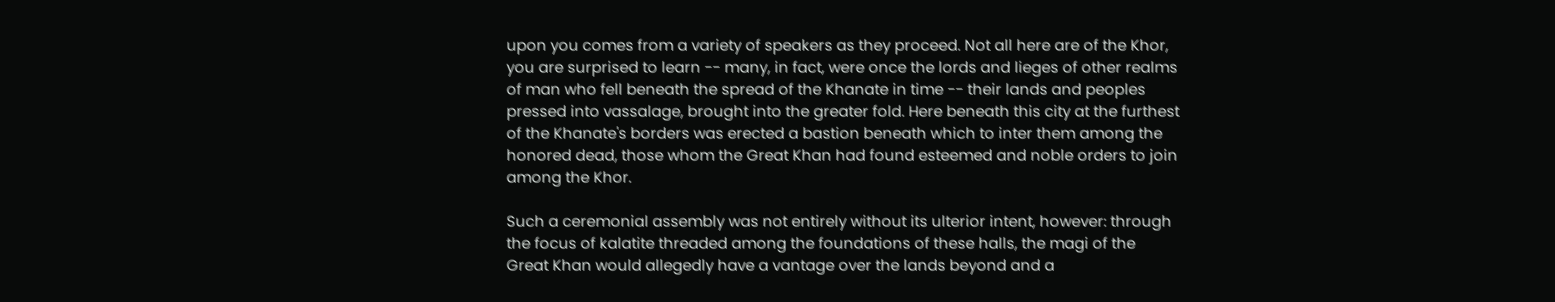upon you comes from a variety of speakers as they proceed. Not all here are of the Khor, you are surprised to learn -- many, in fact, were once the lords and lieges of other realms of man who fell beneath the spread of the Khanate in time -- their lands and peoples pressed into vassalage, brought into the greater fold. Here beneath this city at the furthest of the Khanate's borders was erected a bastion beneath which to inter them among the honored dead, those whom the Great Khan had found esteemed and noble orders to join among the Khor.

Such a ceremonial assembly was not entirely without its ulterior intent, however: through the focus of kalatite threaded among the foundations of these halls, the magi of the Great Khan would allegedly have a vantage over the lands beyond and a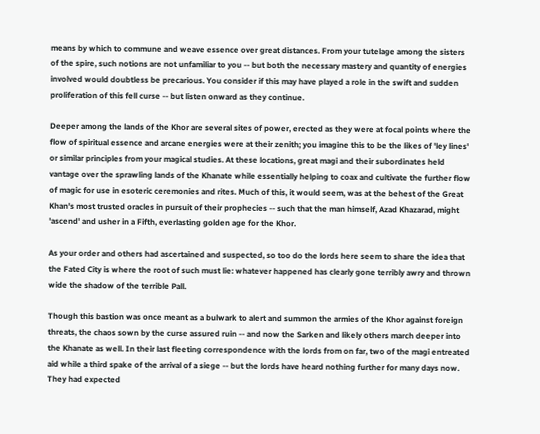means by which to commune and weave essence over great distances. From your tutelage among the sisters of the spire, such notions are not unfamiliar to you -- but both the necessary mastery and quantity of energies involved would doubtless be precarious. You consider if this may have played a role in the swift and sudden proliferation of this fell curse -- but listen onward as they continue.

Deeper among the lands of the Khor are several sites of power, erected as they were at focal points where the flow of spiritual essence and arcane energies were at their zenith; you imagine this to be the likes of 'ley lines' or similar principles from your magical studies. At these locations, great magi and their subordinates held vantage over the sprawling lands of the Khanate while essentially helping to coax and cultivate the further flow of magic for use in esoteric ceremonies and rites. Much of this, it would seem, was at the behest of the Great Khan's most trusted oracles in pursuit of their prophecies -- such that the man himself, Azad Khazarad, might 'ascend' and usher in a Fifth, everlasting golden age for the Khor.

As your order and others had ascertained and suspected, so too do the lords here seem to share the idea that the Fated City is where the root of such must lie: whatever happened has clearly gone terribly awry and thrown wide the shadow of the terrible Pall.

Though this bastion was once meant as a bulwark to alert and summon the armies of the Khor against foreign threats, the chaos sown by the curse assured ruin -- and now the Sarken and likely others march deeper into the Khanate as well. In their last fleeting correspondence with the lords from on far, two of the magi entreated aid while a third spake of the arrival of a siege -- but the lords have heard nothing further for many days now. They had expected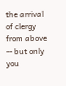the arrival of clergy from above -- but only you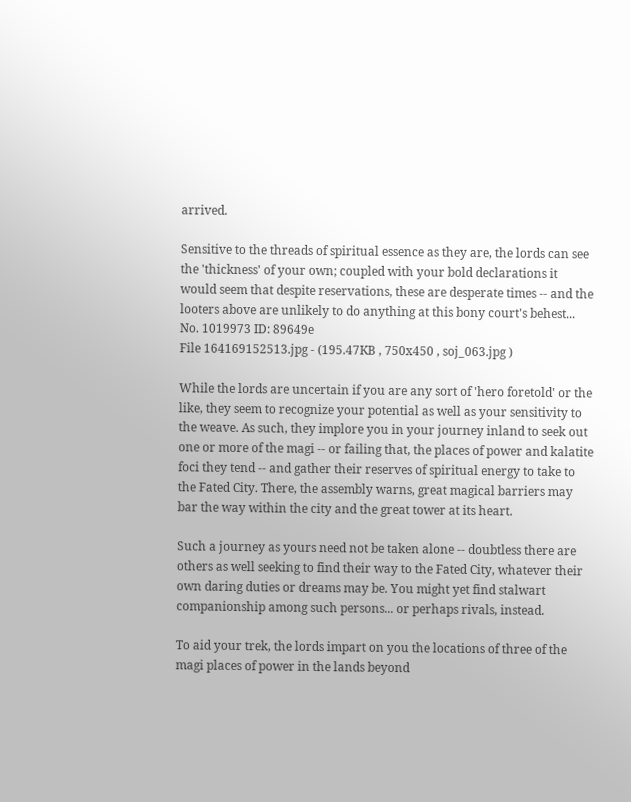arrived.

Sensitive to the threads of spiritual essence as they are, the lords can see the 'thickness' of your own; coupled with your bold declarations it would seem that despite reservations, these are desperate times -- and the looters above are unlikely to do anything at this bony court's behest...
No. 1019973 ID: 89649e
File 164169152513.jpg - (195.47KB , 750x450 , soj_063.jpg )

While the lords are uncertain if you are any sort of 'hero foretold' or the like, they seem to recognize your potential as well as your sensitivity to the weave. As such, they implore you in your journey inland to seek out one or more of the magi -- or failing that, the places of power and kalatite foci they tend -- and gather their reserves of spiritual energy to take to the Fated City. There, the assembly warns, great magical barriers may bar the way within the city and the great tower at its heart.

Such a journey as yours need not be taken alone -- doubtless there are others as well seeking to find their way to the Fated City, whatever their own daring duties or dreams may be. You might yet find stalwart companionship among such persons... or perhaps rivals, instead.

To aid your trek, the lords impart on you the locations of three of the magi places of power in the lands beyond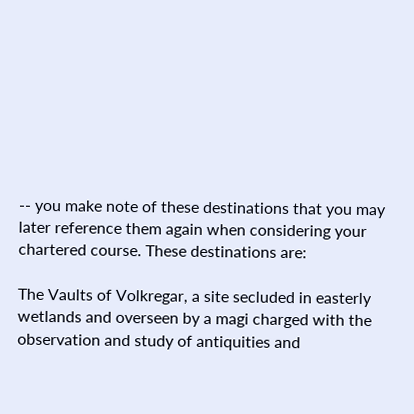-- you make note of these destinations that you may later reference them again when considering your chartered course. These destinations are:

The Vaults of Volkregar, a site secluded in easterly wetlands and overseen by a magi charged with the observation and study of antiquities and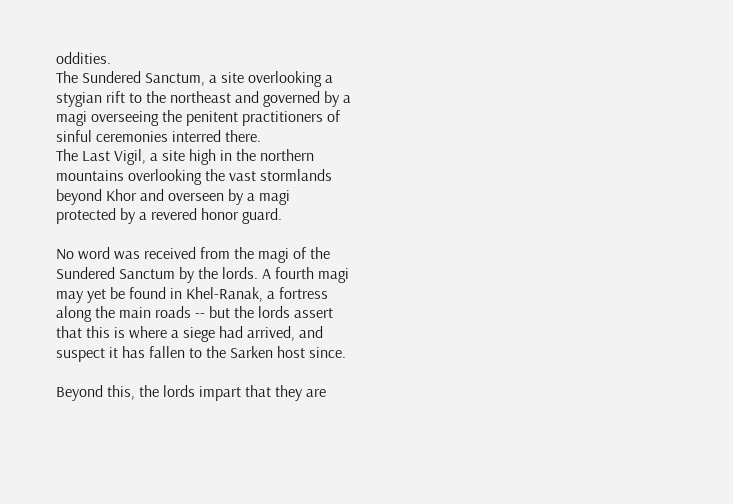oddities.
The Sundered Sanctum, a site overlooking a stygian rift to the northeast and governed by a magi overseeing the penitent practitioners of sinful ceremonies interred there.
The Last Vigil, a site high in the northern mountains overlooking the vast stormlands beyond Khor and overseen by a magi protected by a revered honor guard.

No word was received from the magi of the Sundered Sanctum by the lords. A fourth magi may yet be found in Khel-Ranak, a fortress along the main roads -- but the lords assert that this is where a siege had arrived, and suspect it has fallen to the Sarken host since.

Beyond this, the lords impart that they are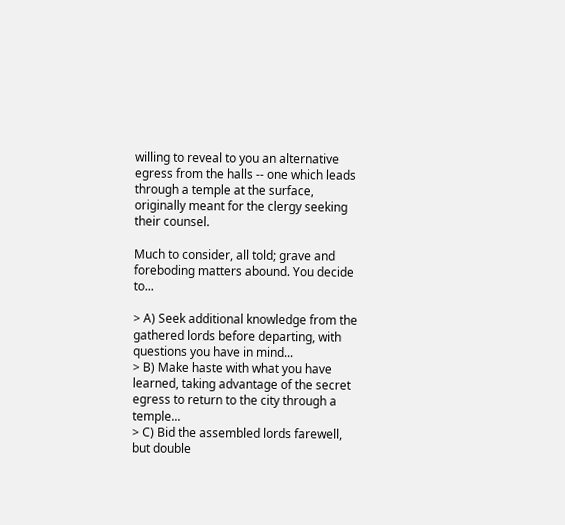willing to reveal to you an alternative egress from the halls -- one which leads through a temple at the surface, originally meant for the clergy seeking their counsel.

Much to consider, all told; grave and foreboding matters abound. You decide to...

> A) Seek additional knowledge from the gathered lords before departing, with questions you have in mind...
> B) Make haste with what you have learned, taking advantage of the secret egress to return to the city through a temple...
> C) Bid the assembled lords farewell, but double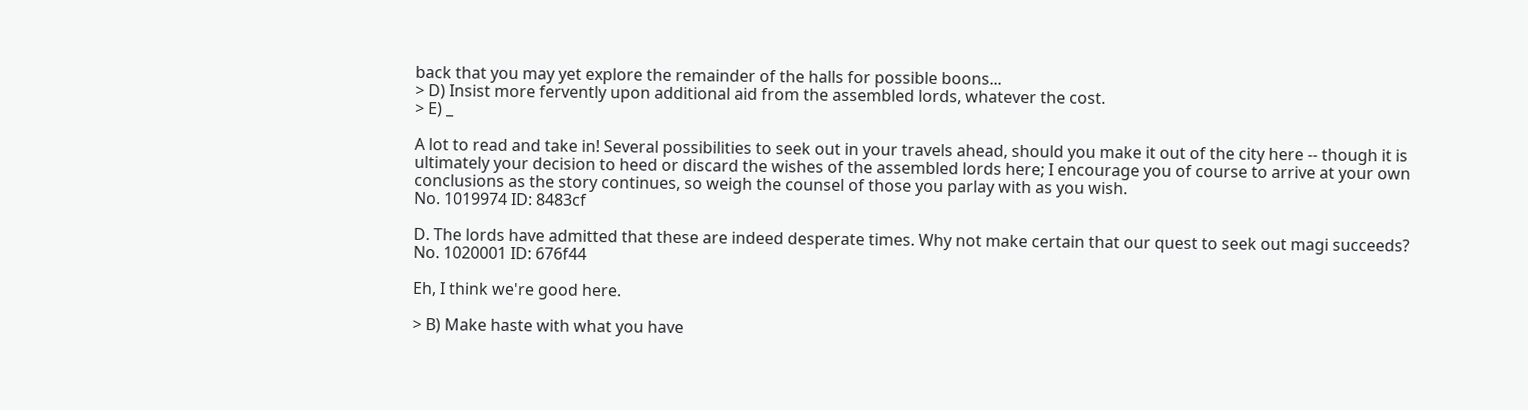back that you may yet explore the remainder of the halls for possible boons...
> D) Insist more fervently upon additional aid from the assembled lords, whatever the cost.
> E) _

A lot to read and take in! Several possibilities to seek out in your travels ahead, should you make it out of the city here -- though it is ultimately your decision to heed or discard the wishes of the assembled lords here; I encourage you of course to arrive at your own conclusions as the story continues, so weigh the counsel of those you parlay with as you wish.
No. 1019974 ID: 8483cf

D. The lords have admitted that these are indeed desperate times. Why not make certain that our quest to seek out magi succeeds?
No. 1020001 ID: 676f44

Eh, I think we're good here.

> B) Make haste with what you have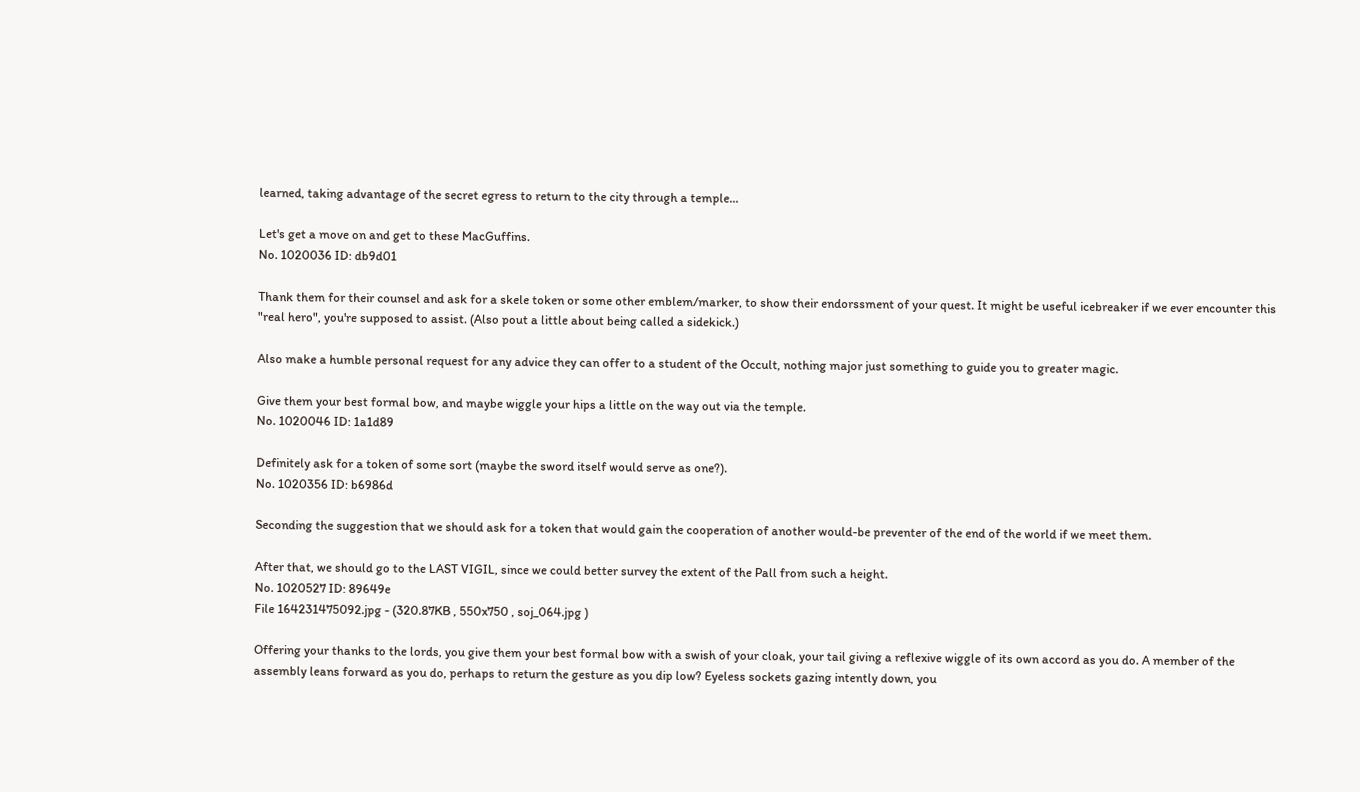learned, taking advantage of the secret egress to return to the city through a temple...

Let's get a move on and get to these MacGuffins.
No. 1020036 ID: db9d01

Thank them for their counsel and ask for a skele token or some other emblem/marker, to show their endorssment of your quest. It might be useful icebreaker if we ever encounter this "real hero", you're supposed to assist. (Also pout a little about being called a sidekick.)

Also make a humble personal request for any advice they can offer to a student of the Occult, nothing major just something to guide you to greater magic.

Give them your best formal bow, and maybe wiggle your hips a little on the way out via the temple.
No. 1020046 ID: 1a1d89

Definitely ask for a token of some sort (maybe the sword itself would serve as one?).
No. 1020356 ID: b6986d

Seconding the suggestion that we should ask for a token that would gain the cooperation of another would-be preventer of the end of the world if we meet them.

After that, we should go to the LAST VIGIL, since we could better survey the extent of the Pall from such a height.
No. 1020527 ID: 89649e
File 164231475092.jpg - (320.87KB , 550x750 , soj_064.jpg )

Offering your thanks to the lords, you give them your best formal bow with a swish of your cloak, your tail giving a reflexive wiggle of its own accord as you do. A member of the assembly leans forward as you do, perhaps to return the gesture as you dip low? Eyeless sockets gazing intently down, you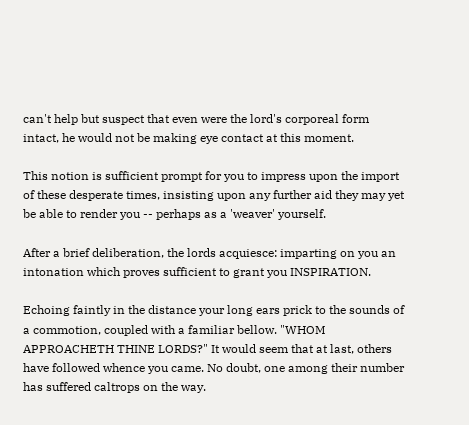can't help but suspect that even were the lord's corporeal form intact, he would not be making eye contact at this moment.

This notion is sufficient prompt for you to impress upon the import of these desperate times, insisting upon any further aid they may yet be able to render you -- perhaps as a 'weaver' yourself.

After a brief deliberation, the lords acquiesce: imparting on you an intonation which proves sufficient to grant you INSPIRATION.

Echoing faintly in the distance your long ears prick to the sounds of a commotion, coupled with a familiar bellow. "WHOM APPROACHETH THINE LORDS?" It would seem that at last, others have followed whence you came. No doubt, one among their number has suffered caltrops on the way.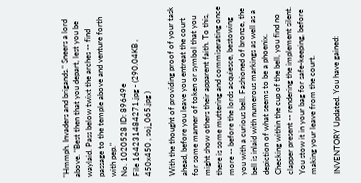"Hmmph. Invaders and brigands." Sneers a lord above. "Best then that you depart, lest you be waylaid. Pass below twixt the arches -- find passage to the temple above and venture forth with pep."
No. 1020528 ID: 89649e
File 164231484271.jpg - (290.04KB , 450x450 , soj_065.jpg )

With the thought of providing proof of your task ahead, before you leave you entreat the court for some manner of token or symbol that you might show others their apparent faith. To this, there is some muttering and commiserating once more -- before the lords acquiesce, bestowing you with a curious bell. Fashioned of bronze, the bell is inlaid with numerous markings as well as a depiction of what seems to be a phoenix. Checking within the cup of the bell, you find no clapper present -- rendering the implement silent. You stow it in your bag for safe-keeping, before making your leave from the court.

INVENTORY Updated. You have gained: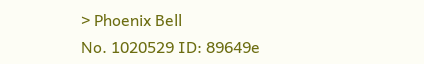> Phoenix Bell
No. 1020529 ID: 89649e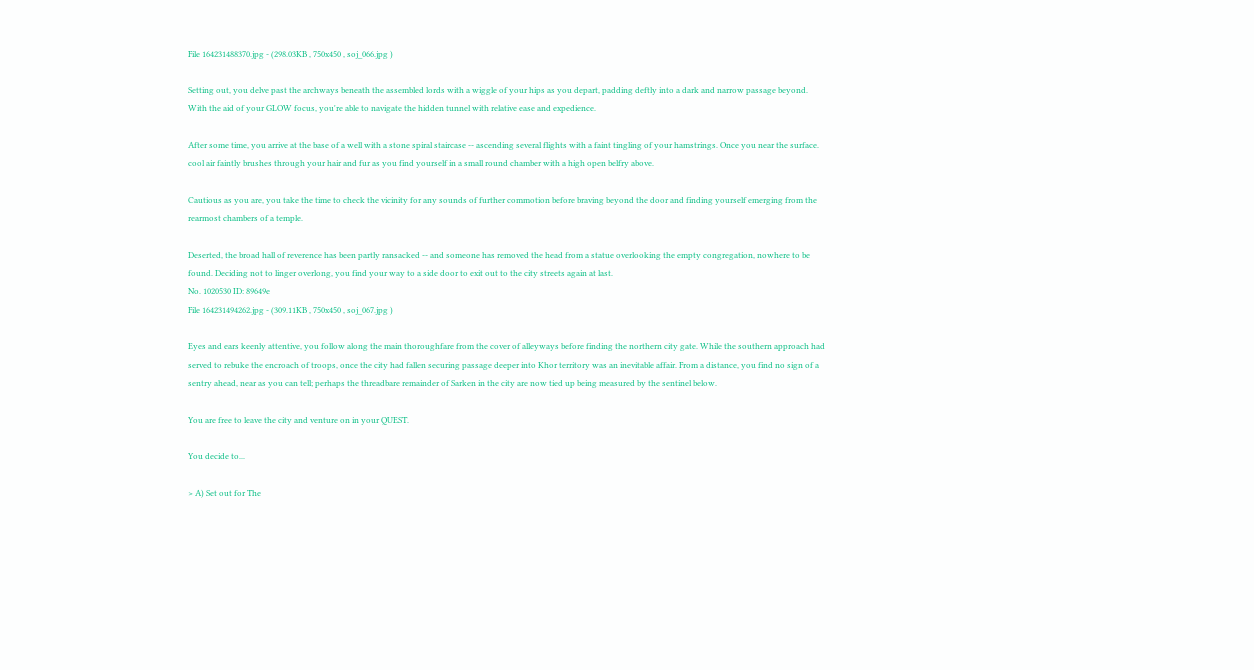File 164231488370.jpg - (298.03KB , 750x450 , soj_066.jpg )

Setting out, you delve past the archways beneath the assembled lords with a wiggle of your hips as you depart, padding deftly into a dark and narrow passage beyond. With the aid of your GLOW focus, you're able to navigate the hidden tunnel with relative ease and expedience.

After some time, you arrive at the base of a well with a stone spiral staircase -- ascending several flights with a faint tingling of your hamstrings. Once you near the surface. cool air faintly brushes through your hair and fur as you find yourself in a small round chamber with a high open belfry above.

Cautious as you are, you take the time to check the vicinity for any sounds of further commotion before braving beyond the door and finding yourself emerging from the rearmost chambers of a temple.

Deserted, the broad hall of reverence has been partly ransacked -- and someone has removed the head from a statue overlooking the empty congregation, nowhere to be found. Deciding not to linger overlong, you find your way to a side door to exit out to the city streets again at last.
No. 1020530 ID: 89649e
File 164231494262.jpg - (309.11KB , 750x450 , soj_067.jpg )

Eyes and ears keenly attentive, you follow along the main thoroughfare from the cover of alleyways before finding the northern city gate. While the southern approach had served to rebuke the encroach of troops, once the city had fallen securing passage deeper into Khor territory was an inevitable affair. From a distance, you find no sign of a sentry ahead, near as you can tell; perhaps the threadbare remainder of Sarken in the city are now tied up being measured by the sentinel below.

You are free to leave the city and venture on in your QUEST.

You decide to...

> A) Set out for The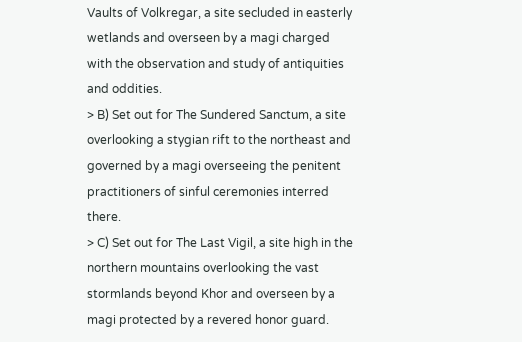Vaults of Volkregar, a site secluded in easterly wetlands and overseen by a magi charged with the observation and study of antiquities and oddities.
> B) Set out for The Sundered Sanctum, a site overlooking a stygian rift to the northeast and governed by a magi overseeing the penitent practitioners of sinful ceremonies interred there.
> C) Set out for The Last Vigil, a site high in the northern mountains overlooking the vast stormlands beyond Khor and overseen by a magi protected by a revered honor guard.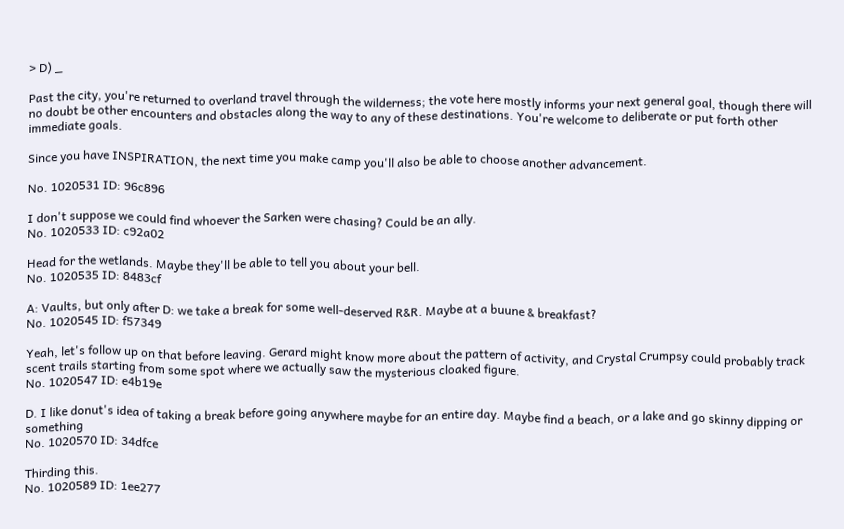> D) _

Past the city, you're returned to overland travel through the wilderness; the vote here mostly informs your next general goal, though there will no doubt be other encounters and obstacles along the way to any of these destinations. You're welcome to deliberate or put forth other immediate goals.

Since you have INSPIRATION, the next time you make camp you'll also be able to choose another advancement.

No. 1020531 ID: 96c896

I don't suppose we could find whoever the Sarken were chasing? Could be an ally.
No. 1020533 ID: c92a02

Head for the wetlands. Maybe they'll be able to tell you about your bell.
No. 1020535 ID: 8483cf

A: Vaults, but only after D: we take a break for some well-deserved R&R. Maybe at a buune & breakfast?
No. 1020545 ID: f57349

Yeah, let's follow up on that before leaving. Gerard might know more about the pattern of activity, and Crystal Crumpsy could probably track scent trails starting from some spot where we actually saw the mysterious cloaked figure.
No. 1020547 ID: e4b19e

D. I like donut's idea of taking a break before going anywhere maybe for an entire day. Maybe find a beach, or a lake and go skinny dipping or something
No. 1020570 ID: 34dfce

Thirding this.
No. 1020589 ID: 1ee277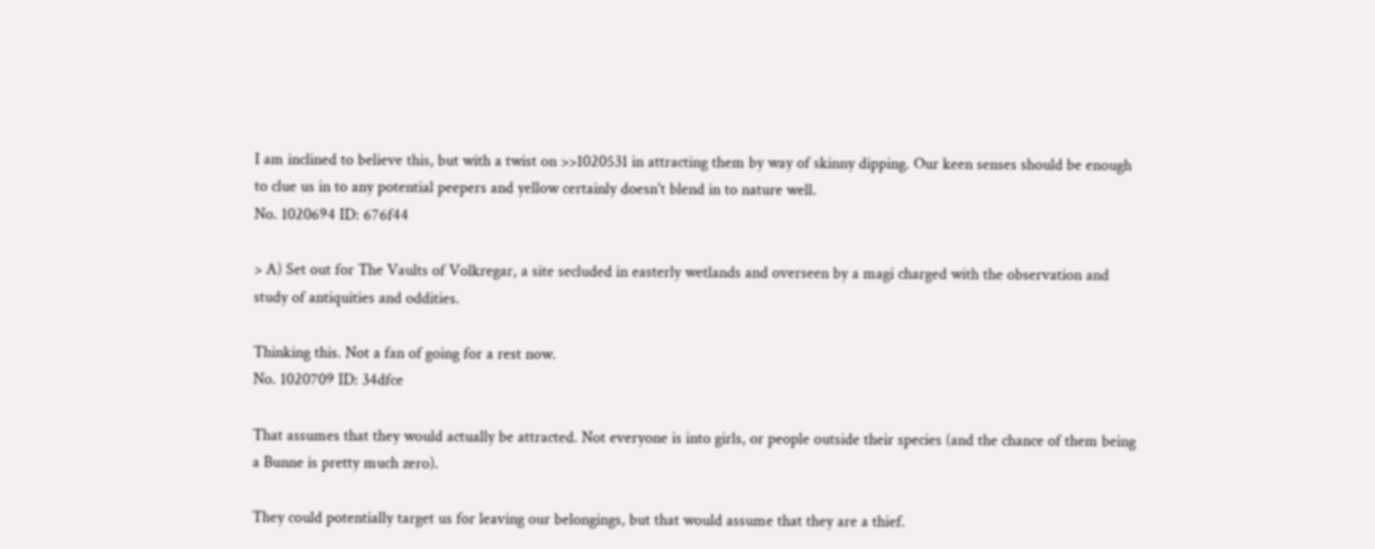I am inclined to believe this, but with a twist on >>1020531 in attracting them by way of skinny dipping. Our keen senses should be enough to clue us in to any potential peepers and yellow certainly doesn't blend in to nature well.
No. 1020694 ID: 676f44

> A) Set out for The Vaults of Volkregar, a site secluded in easterly wetlands and overseen by a magi charged with the observation and study of antiquities and oddities.

Thinking this. Not a fan of going for a rest now.
No. 1020709 ID: 34dfce

That assumes that they would actually be attracted. Not everyone is into girls, or people outside their species (and the chance of them being a Bunne is pretty much zero).

They could potentially target us for leaving our belongings, but that would assume that they are a thief.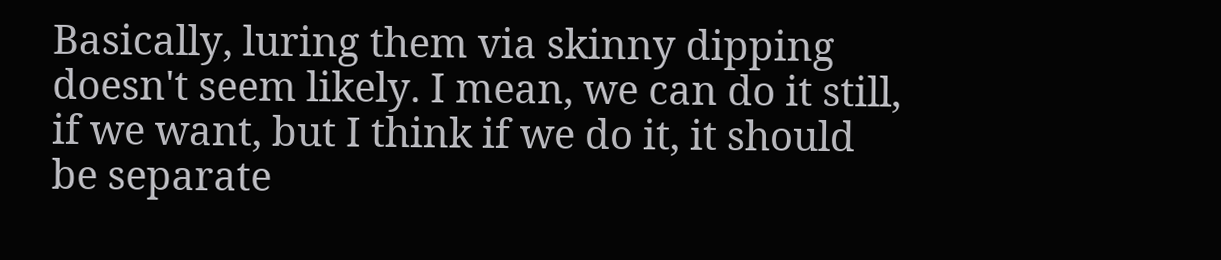Basically, luring them via skinny dipping doesn't seem likely. I mean, we can do it still, if we want, but I think if we do it, it should be separate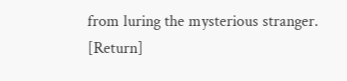from luring the mysterious stranger.
[Return]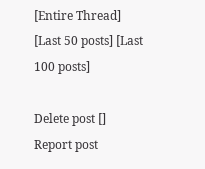[Entire Thread] [Last 50 posts] [Last 100 posts]

Delete post []
Report post